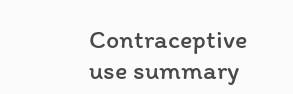Contraceptive use summary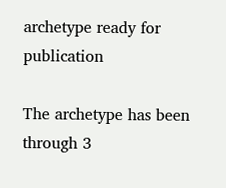archetype ready for publication

The archetype has been through 3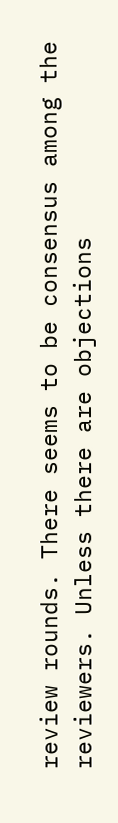review rounds. There seems to be consensus among the reviewers. Unless there are objections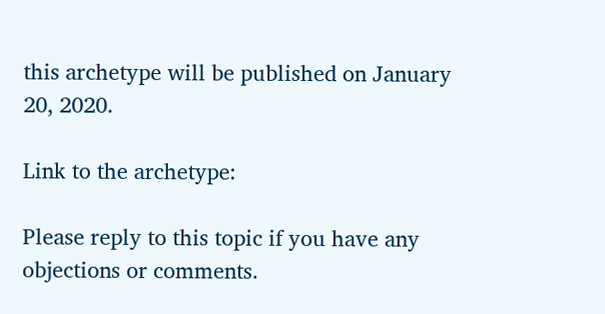this archetype will be published on January 20, 2020.

Link to the archetype:

Please reply to this topic if you have any objections or comments.